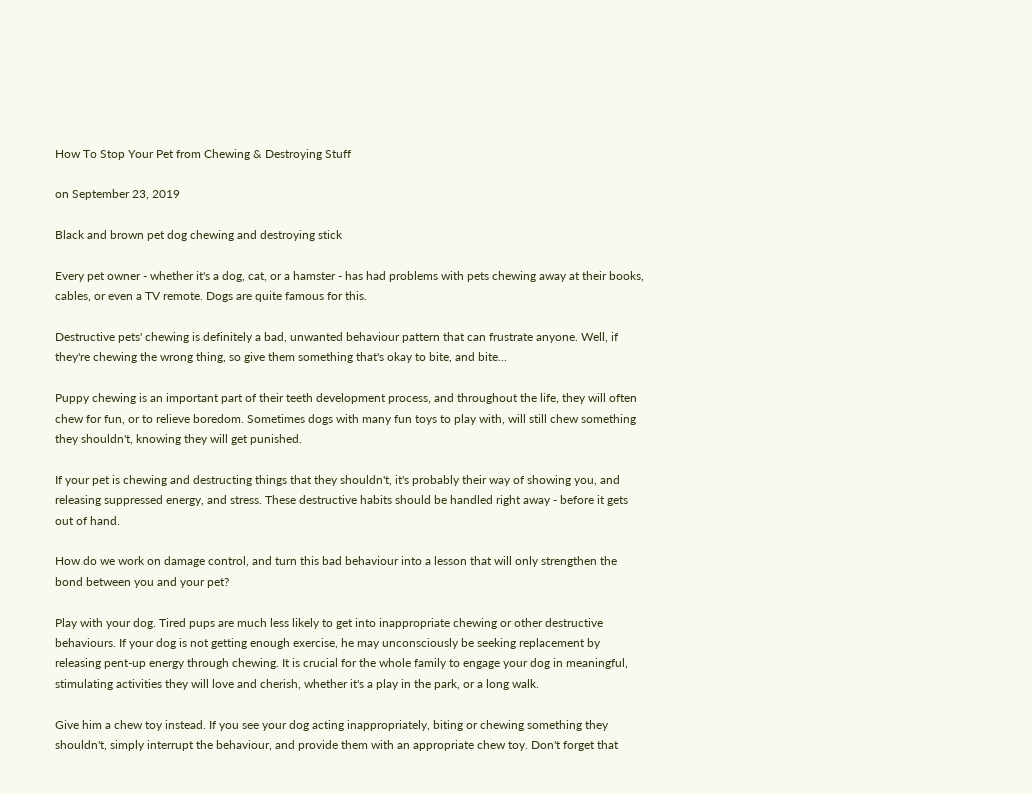How To Stop Your Pet from Chewing & Destroying Stuff

on September 23, 2019

Black and brown pet dog chewing and destroying stick

Every pet owner - whether it's a dog, cat, or a hamster - has had problems with pets chewing away at their books, cables, or even a TV remote. Dogs are quite famous for this.

Destructive pets' chewing is definitely a bad, unwanted behaviour pattern that can frustrate anyone. Well, if they're chewing the wrong thing, so give them something that's okay to bite, and bite...

Puppy chewing is an important part of their teeth development process, and throughout the life, they will often chew for fun, or to relieve boredom. Sometimes dogs with many fun toys to play with, will still chew something they shouldn't, knowing they will get punished.

If your pet is chewing and destructing things that they shouldn't, it's probably their way of showing you, and releasing suppressed energy, and stress. These destructive habits should be handled right away - before it gets out of hand.

How do we work on damage control, and turn this bad behaviour into a lesson that will only strengthen the bond between you and your pet?

Play with your dog. Tired pups are much less likely to get into inappropriate chewing or other destructive behaviours. If your dog is not getting enough exercise, he may unconsciously be seeking replacement by releasing pent-up energy through chewing. It is crucial for the whole family to engage your dog in meaningful, stimulating activities they will love and cherish, whether it's a play in the park, or a long walk.

Give him a chew toy instead. If you see your dog acting inappropriately, biting or chewing something they shouldn't, simply interrupt the behaviour, and provide them with an appropriate chew toy. Don't forget that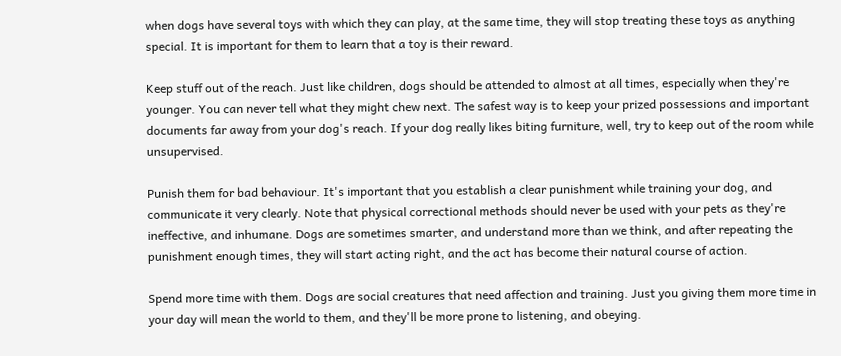when dogs have several toys with which they can play, at the same time, they will stop treating these toys as anything special. It is important for them to learn that a toy is their reward.

Keep stuff out of the reach. Just like children, dogs should be attended to almost at all times, especially when they're younger. You can never tell what they might chew next. The safest way is to keep your prized possessions and important documents far away from your dog's reach. If your dog really likes biting furniture, well, try to keep out of the room while unsupervised.

Punish them for bad behaviour. It's important that you establish a clear punishment while training your dog, and communicate it very clearly. Note that physical correctional methods should never be used with your pets as they're ineffective, and inhumane. Dogs are sometimes smarter, and understand more than we think, and after repeating the punishment enough times, they will start acting right, and the act has become their natural course of action.

Spend more time with them. Dogs are social creatures that need affection and training. Just you giving them more time in your day will mean the world to them, and they'll be more prone to listening, and obeying.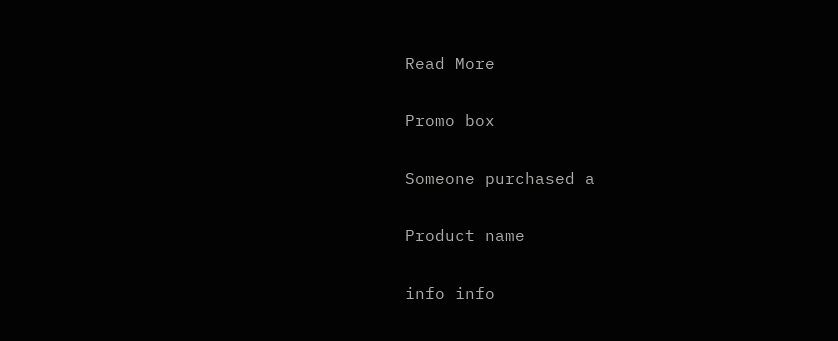Read More

Promo box

Someone purchased a

Product name

info info